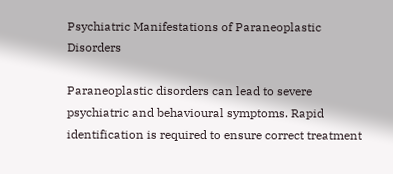Psychiatric Manifestations of Paraneoplastic Disorders

Paraneoplastic disorders can lead to severe psychiatric and behavioural symptoms. Rapid identification is required to ensure correct treatment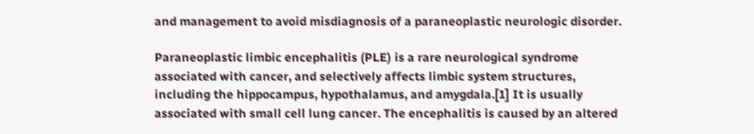and management to avoid misdiagnosis of a paraneoplastic neurologic disorder.

Paraneoplastic limbic encephalitis (PLE) is a rare neurological syndrome associated with cancer, and selectively affects limbic system structures, including the hippocampus, hypothalamus, and amygdala.[1] It is usually associated with small cell lung cancer. The encephalitis is caused by an altered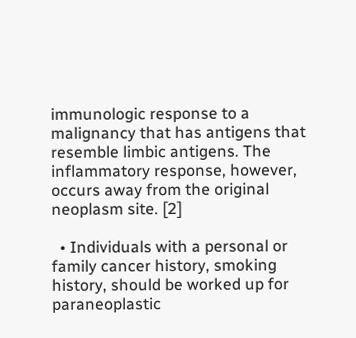immunologic response to a malignancy that has antigens that resemble limbic antigens. The inflammatory response, however, occurs away from the original neoplasm site. [2]

  • Individuals with a personal or family cancer history, smoking history, should be worked up for paraneoplastic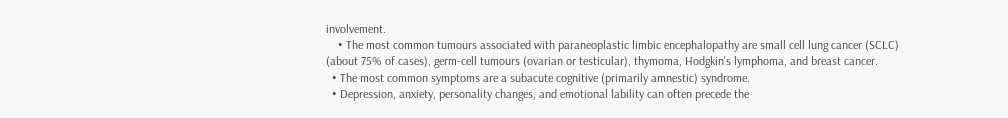involvement.
    • The most common tumours associated with paraneoplastic limbic encephalopathy are small cell lung cancer (SCLC) (about 75% of cases), germ-cell tumours (ovarian or testicular), thymoma, Hodgkin's lymphoma, and breast cancer.
  • The most common symptoms are a subacute cognitive (primarily amnestic) syndrome.
  • Depression, anxiety, personality changes, and emotional lability can often precede the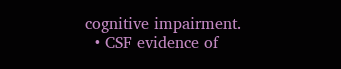cognitive impairment.
  • CSF evidence of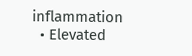inflammation
  • Elevated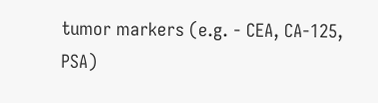tumor markers (e.g. - CEA, CA-125, PSA)